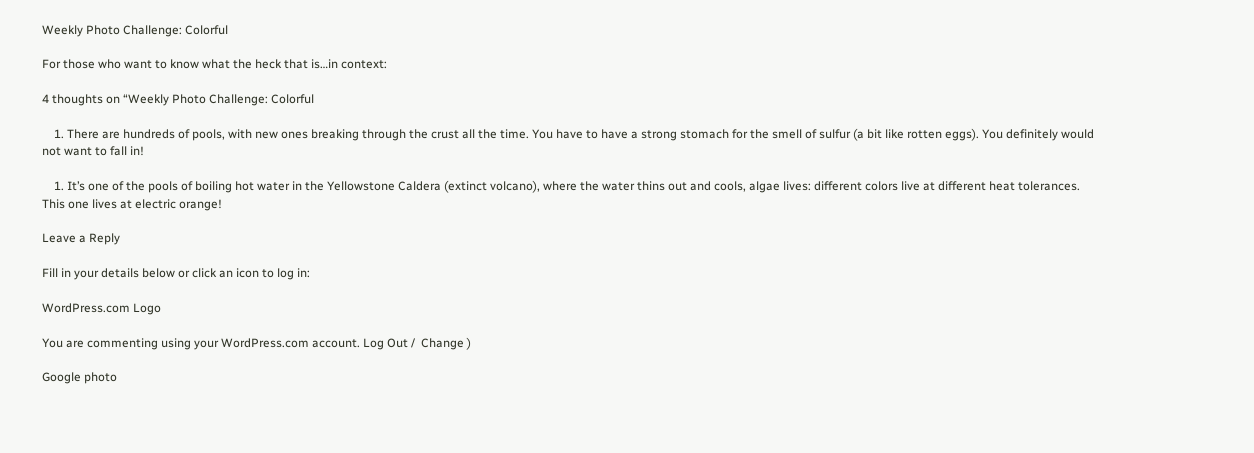Weekly Photo Challenge: Colorful

For those who want to know what the heck that is…in context:

4 thoughts on “Weekly Photo Challenge: Colorful

    1. There are hundreds of pools, with new ones breaking through the crust all the time. You have to have a strong stomach for the smell of sulfur (a bit like rotten eggs). You definitely would not want to fall in!

    1. It’s one of the pools of boiling hot water in the Yellowstone Caldera (extinct volcano), where the water thins out and cools, algae lives: different colors live at different heat tolerances. This one lives at electric orange!

Leave a Reply

Fill in your details below or click an icon to log in:

WordPress.com Logo

You are commenting using your WordPress.com account. Log Out /  Change )

Google photo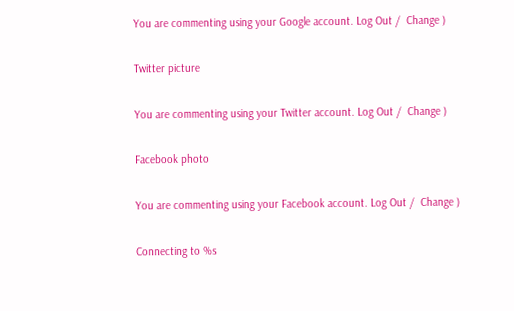You are commenting using your Google account. Log Out /  Change )

Twitter picture

You are commenting using your Twitter account. Log Out /  Change )

Facebook photo

You are commenting using your Facebook account. Log Out /  Change )

Connecting to %s